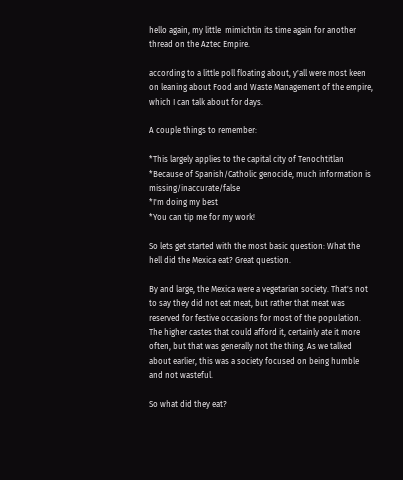hello again, my little  mimichtin its time again for another thread on the Aztec Empire.

according to a little poll floating about, y'all were most keen on leaning about Food and Waste Management of the empire, which I can talk about for days.

A couple things to remember:

*This largely applies to the capital city of Tenochtitlan
*Because of Spanish/Catholic genocide, much information is missing/inaccurate/false
*I'm doing my best
*You can tip me for my work!

So lets get started with the most basic question: What the hell did the Mexica eat? Great question.

By and large, the Mexica were a vegetarian society. That's not to say they did not eat meat, but rather that meat was reserved for festive occasions for most of the population. The higher castes that could afford it, certainly ate it more often, but that was generally not the thing. As we talked about earlier, this was a society focused on being humble and not wasteful.

So what did they eat?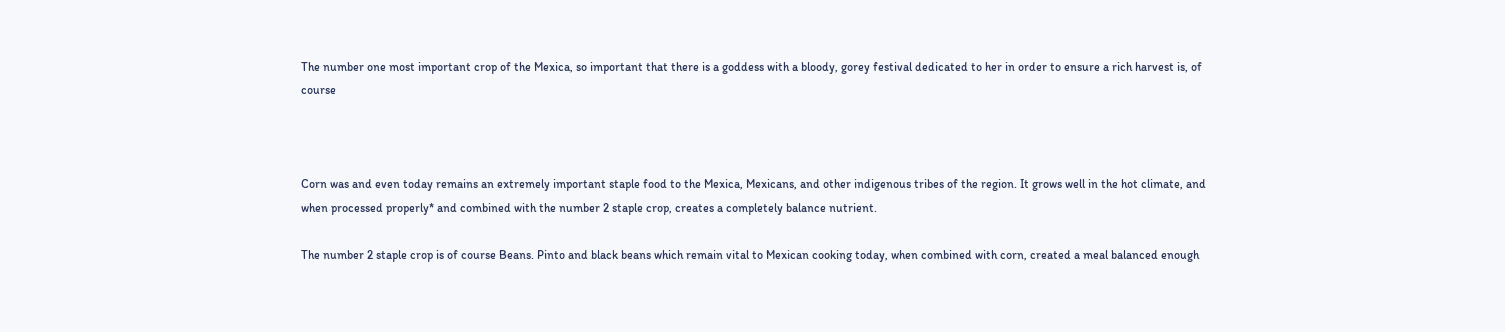The number one most important crop of the Mexica, so important that there is a goddess with a bloody, gorey festival dedicated to her in order to ensure a rich harvest is, of course



Corn was and even today remains an extremely important staple food to the Mexica, Mexicans, and other indigenous tribes of the region. It grows well in the hot climate, and when processed properly* and combined with the number 2 staple crop, creates a completely balance nutrient.

The number 2 staple crop is of course Beans. Pinto and black beans which remain vital to Mexican cooking today, when combined with corn, created a meal balanced enough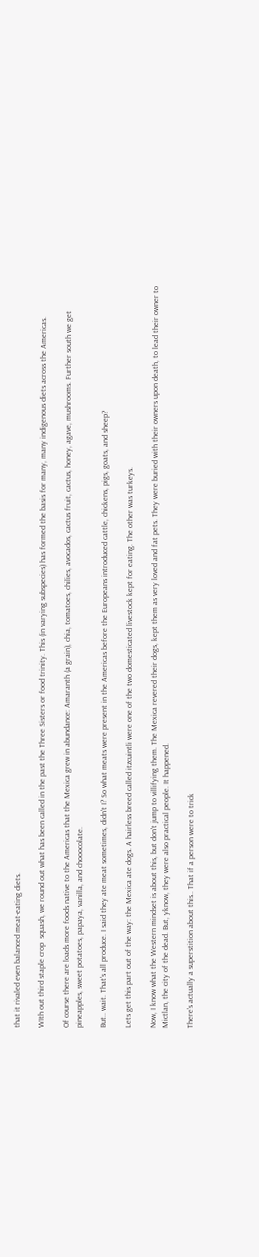that it rivaled even balanced meat-eating diets.

WIth out third staple crop  squash, we round out what has been called in the past the Three Sisters or food trinity. This (in varying subspecies) has formed the basis for many, many indigenous diets across the Americas.

Of course there are loads more foods native to the Americas that the Mexica grew in abundance: Amaranth (a grain), chia, tomatoes, chilies, avocados, cactus fruit, cactus, honey, agave, mushrooms. Further south we get pineapples, sweet potatoes, papaya, vanilla, and chooocolate.

But.. wait. That's all produce. I said they ate meat sometimes, didn't I? So what meats were present in the Americas before the Europeans introduced cattle, chickens, pigs, goats, and sheep?

Lets get this part out of the way: the Mexica ate dogs. A hairless breed called itzcuintli were one of the two domesticated livestock kept for eating. The other was turkeys.

Now, I know what the Western mindset is about this, but don't jump to villifying them. The Mexica revered their dogs, kept them as very loved and fat pets. They were buried with their owners upon death, to lead their owner to Mictlan, the city of the dead. But, yknow, they were also practical people. It happened.

There's actually a superstition about this.. That if a person were to trick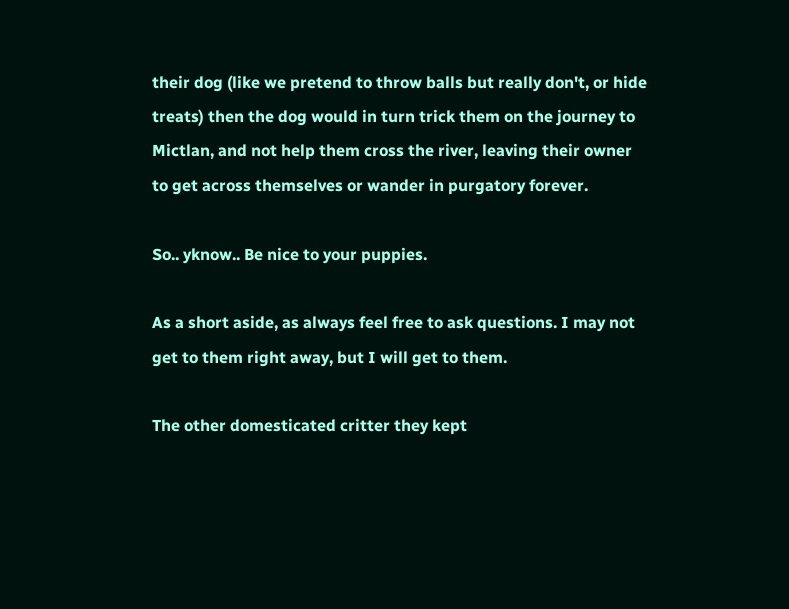their dog (like we pretend to throw balls but really don't, or hide treats) then the dog would in turn trick them on the journey to Mictlan, and not help them cross the river, leaving their owner to get across themselves or wander in purgatory forever.

So.. yknow.. Be nice to your puppies.

As a short aside, as always feel free to ask questions. I may not get to them right away, but I will get to them.

The other domesticated critter they kept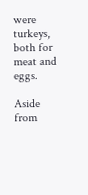were turkeys, both for meat and eggs.

Aside from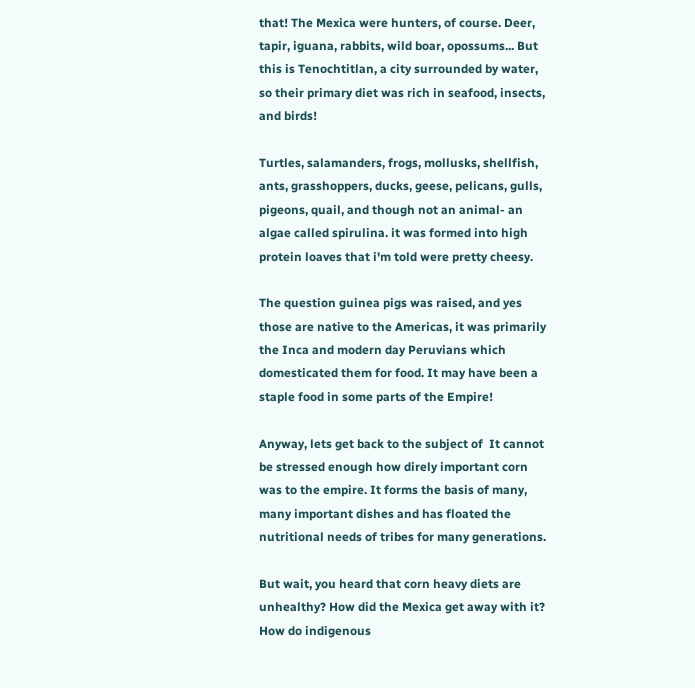that! The Mexica were hunters, of course. Deer, tapir, iguana, rabbits, wild boar, opossums... But this is Tenochtitlan, a city surrounded by water, so their primary diet was rich in seafood, insects, and birds!

Turtles, salamanders, frogs, mollusks, shellfish, ants, grasshoppers, ducks, geese, pelicans, gulls, pigeons, quail, and though not an animal- an algae called spirulina. it was formed into high protein loaves that i'm told were pretty cheesy.

The question guinea pigs was raised, and yes those are native to the Americas, it was primarily the Inca and modern day Peruvians which domesticated them for food. It may have been a staple food in some parts of the Empire!

Anyway, lets get back to the subject of  It cannot be stressed enough how direly important corn was to the empire. It forms the basis of many, many important dishes and has floated the nutritional needs of tribes for many generations.

But wait, you heard that corn heavy diets are unhealthy? How did the Mexica get away with it? How do indigenous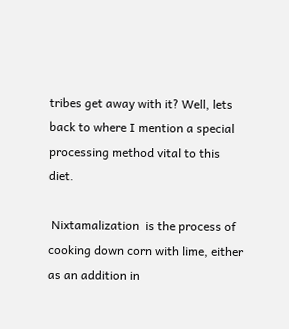tribes get away with it? Well, lets back to where I mention a special processing method vital to this diet.

 Nixtamalization  is the process of cooking down corn with lime, either as an addition in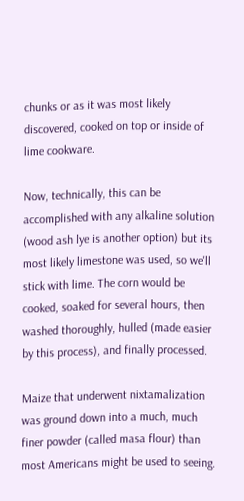chunks or as it was most likely discovered, cooked on top or inside of lime cookware.

Now, technically, this can be accomplished with any alkaline solution (wood ash lye is another option) but its most likely limestone was used, so we'll stick with lime. The corn would be cooked, soaked for several hours, then washed thoroughly, hulled (made easier by this process), and finally processed.

Maize that underwent nixtamalization was ground down into a much, much finer powder (called masa flour) than most Americans might be used to seeing.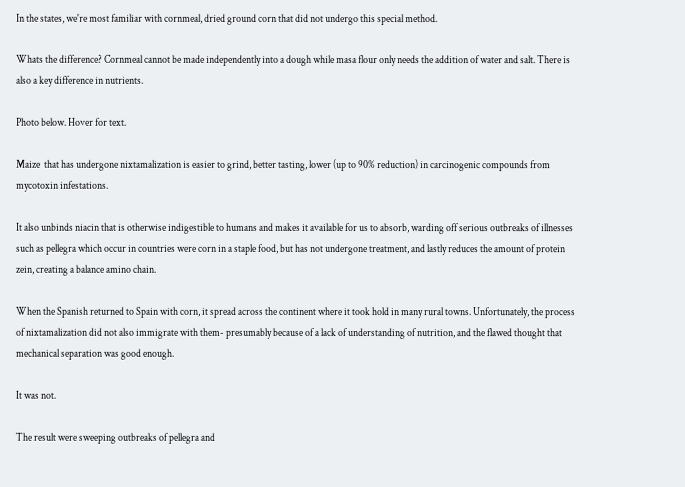In the states, we're most familiar with cornmeal, dried ground corn that did not undergo this special method.

Whats the difference? Cornmeal cannot be made independently into a dough while masa flour only needs the addition of water and salt. There is also a key difference in nutrients.

Photo below. Hover for text.

Maize  that has undergone nixtamalization is easier to grind, better tasting, lower (up to 90% reduction) in carcinogenic compounds from mycotoxin infestations.

It also unbinds niacin that is otherwise indigestible to humans and makes it available for us to absorb, warding off serious outbreaks of illnesses such as pellegra which occur in countries were corn in a staple food, but has not undergone treatment, and lastly reduces the amount of protein zein, creating a balance amino chain.

When the Spanish returned to Spain with corn, it spread across the continent where it took hold in many rural towns. Unfortunately, the process of nixtamalization did not also immigrate with them- presumably because of a lack of understanding of nutrition, and the flawed thought that mechanical separation was good enough.

It was not.

The result were sweeping outbreaks of pellegra and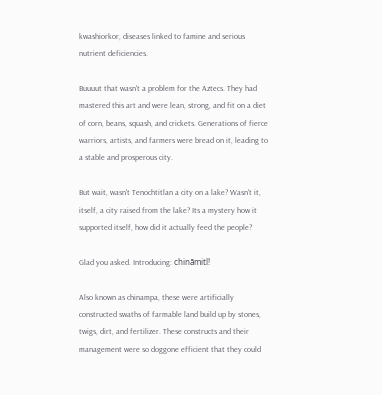kwashiorkor, diseases linked to famine and serious nutrient deficiencies.

Buuuut that wasn't a problem for the Aztecs. They had mastered this art and were lean, strong, and fit on a diet of corn, beans, squash, and crickets. Generations of fierce warriors, artists, and farmers were bread on it, leading to a stable and prosperous city.

But wait, wasn't Tenochtitlan a city on a lake? Wasn't it, itself, a city raised from the lake? Its a mystery how it supported itself, how did it actually feed the people?

Glad you asked. Introducing: chināmitl!

Also known as chinampa, these were artificially constructed swaths of farmable land build up by stones, twigs, dirt, and fertilizer. These constructs and their management were so doggone efficient that they could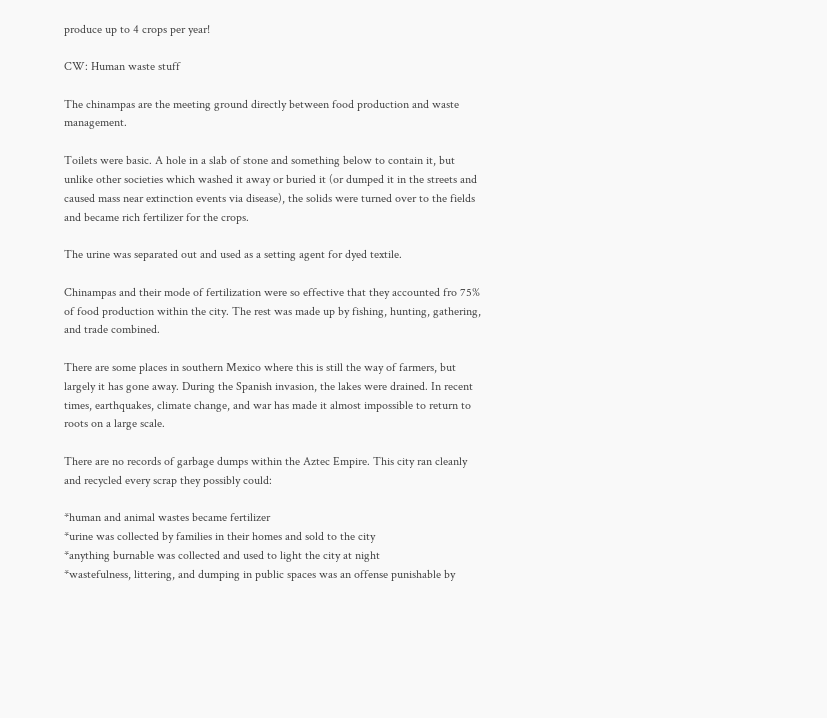produce up to 4 crops per year!

CW: Human waste stuff

The chinampas are the meeting ground directly between food production and waste management.

Toilets were basic. A hole in a slab of stone and something below to contain it, but unlike other societies which washed it away or buried it (or dumped it in the streets and caused mass near extinction events via disease), the solids were turned over to the fields and became rich fertilizer for the crops.

The urine was separated out and used as a setting agent for dyed textile.

Chinampas and their mode of fertilization were so effective that they accounted fro 75% of food production within the city. The rest was made up by fishing, hunting, gathering, and trade combined.

There are some places in southern Mexico where this is still the way of farmers, but largely it has gone away. During the Spanish invasion, the lakes were drained. In recent times, earthquakes, climate change, and war has made it almost impossible to return to roots on a large scale.

There are no records of garbage dumps within the Aztec Empire. This city ran cleanly and recycled every scrap they possibly could:

*human and animal wastes became fertilizer
*urine was collected by families in their homes and sold to the city
*anything burnable was collected and used to light the city at night
*wastefulness, littering, and dumping in public spaces was an offense punishable by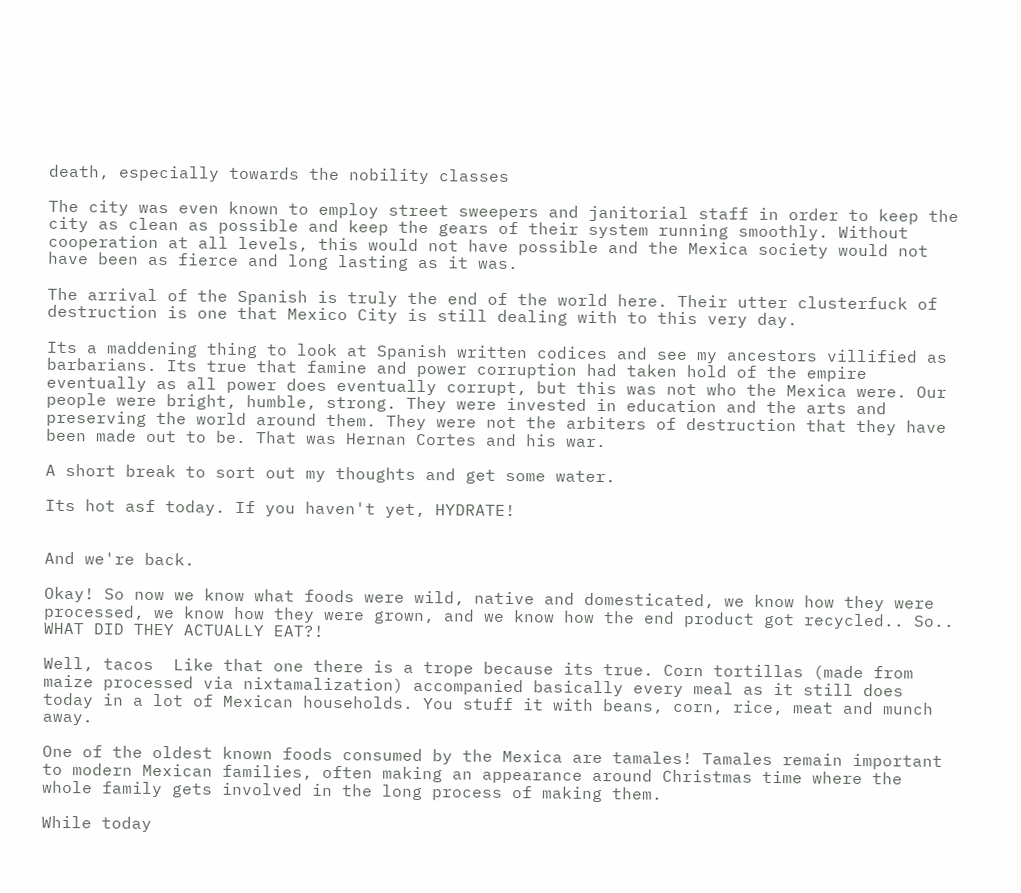death, especially towards the nobility classes

The city was even known to employ street sweepers and janitorial staff in order to keep the city as clean as possible and keep the gears of their system running smoothly. Without cooperation at all levels, this would not have possible and the Mexica society would not have been as fierce and long lasting as it was.

The arrival of the Spanish is truly the end of the world here. Their utter clusterfuck of destruction is one that Mexico City is still dealing with to this very day.

Its a maddening thing to look at Spanish written codices and see my ancestors villified as barbarians. Its true that famine and power corruption had taken hold of the empire eventually as all power does eventually corrupt, but this was not who the Mexica were. Our people were bright, humble, strong. They were invested in education and the arts and preserving the world around them. They were not the arbiters of destruction that they have been made out to be. That was Hernan Cortes and his war.

A short break to sort out my thoughts and get some water.

Its hot asf today. If you haven't yet, HYDRATE!


And we're back.

Okay! So now we know what foods were wild, native and domesticated, we know how they were processed, we know how they were grown, and we know how the end product got recycled.. So.. WHAT DID THEY ACTUALLY EAT?!

Well, tacos  Like that one there is a trope because its true. Corn tortillas (made from maize processed via nixtamalization) accompanied basically every meal as it still does today in a lot of Mexican households. You stuff it with beans, corn, rice, meat and munch away.

One of the oldest known foods consumed by the Mexica are tamales! Tamales remain important to modern Mexican families, often making an appearance around Christmas time where the whole family gets involved in the long process of making them.

While today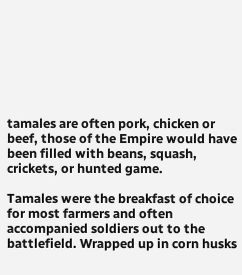tamales are often pork, chicken or beef, those of the Empire would have been filled with beans, squash, crickets, or hunted game.

Tamales were the breakfast of choice for most farmers and often accompanied soldiers out to the battlefield. Wrapped up in corn husks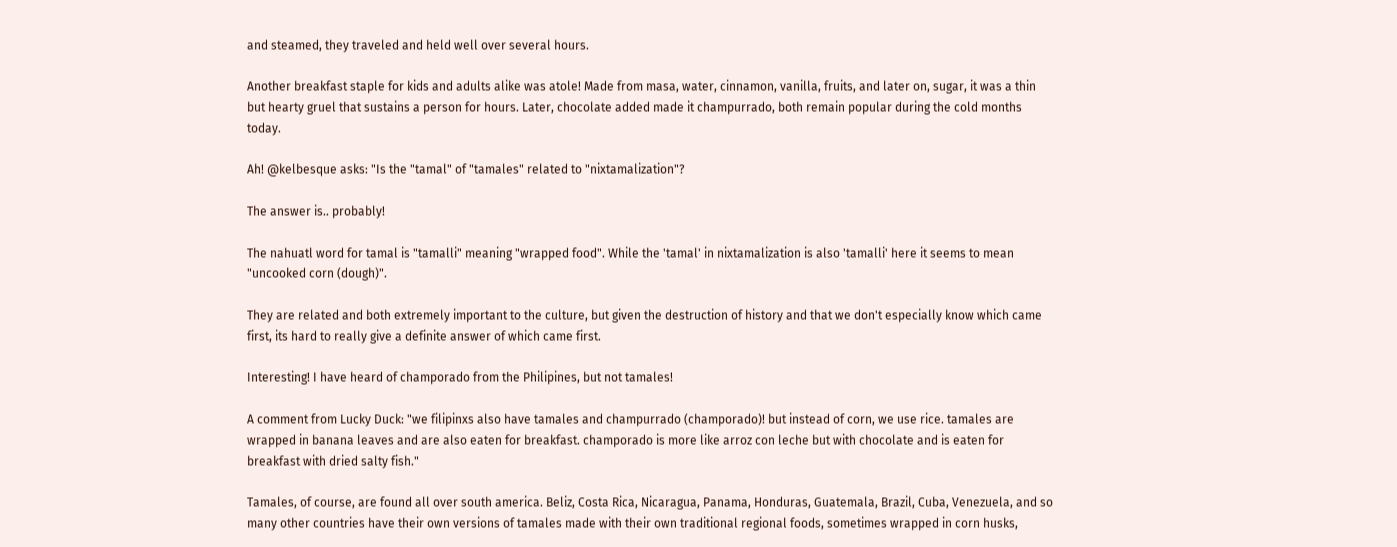and steamed, they traveled and held well over several hours.

Another breakfast staple for kids and adults alike was atole! Made from masa, water, cinnamon, vanilla, fruits, and later on, sugar, it was a thin but hearty gruel that sustains a person for hours. Later, chocolate added made it champurrado, both remain popular during the cold months today.

Ah! @kelbesque asks: "Is the "tamal" of "tamales" related to "nixtamalization"?

The answer is.. probably!

The nahuatl word for tamal is "tamalli" meaning "wrapped food". While the 'tamal' in nixtamalization is also 'tamalli' here it seems to mean "uncooked corn (dough)".

They are related and both extremely important to the culture, but given the destruction of history and that we don't especially know which came first, its hard to really give a definite answer of which came first.

Interesting! I have heard of champorado from the Philipines, but not tamales!

A comment from Lucky Duck: "we filipinxs also have tamales and champurrado (champorado)! but instead of corn, we use rice. tamales are wrapped in banana leaves and are also eaten for breakfast. champorado is more like arroz con leche but with chocolate and is eaten for breakfast with dried salty fish."

Tamales, of course, are found all over south america. Beliz, Costa Rica, Nicaragua, Panama, Honduras, Guatemala, Brazil, Cuba, Venezuela, and so many other countries have their own versions of tamales made with their own traditional regional foods, sometimes wrapped in corn husks,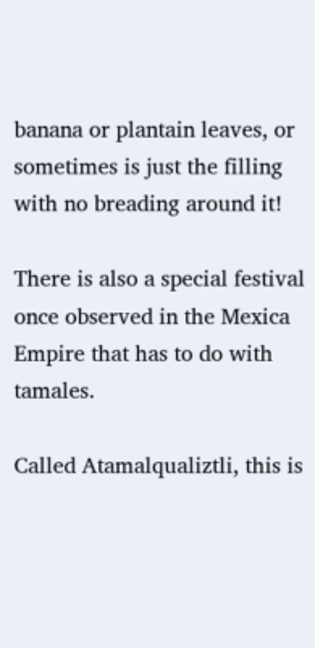banana or plantain leaves, or sometimes is just the filling with no breading around it!

There is also a special festival once observed in the Mexica Empire that has to do with tamales.

Called Atamalqualiztli, this is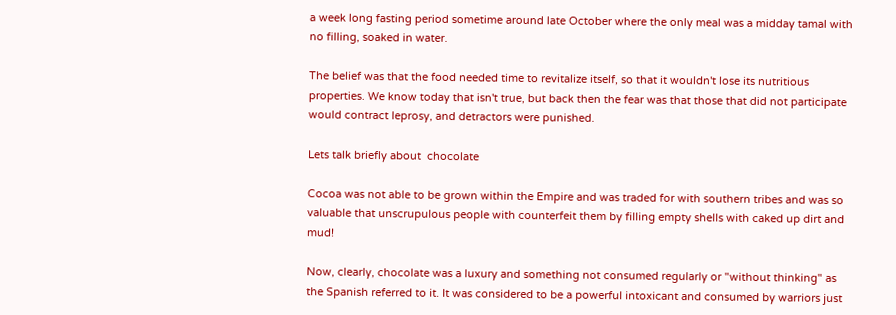a week long fasting period sometime around late October where the only meal was a midday tamal with no filling, soaked in water.

The belief was that the food needed time to revitalize itself, so that it wouldn't lose its nutritious properties. We know today that isn't true, but back then the fear was that those that did not participate would contract leprosy, and detractors were punished.

Lets talk briefly about  chocolate

Cocoa was not able to be grown within the Empire and was traded for with southern tribes and was so valuable that unscrupulous people with counterfeit them by filling empty shells with caked up dirt and mud!

Now, clearly, chocolate was a luxury and something not consumed regularly or "without thinking" as the Spanish referred to it. It was considered to be a powerful intoxicant and consumed by warriors just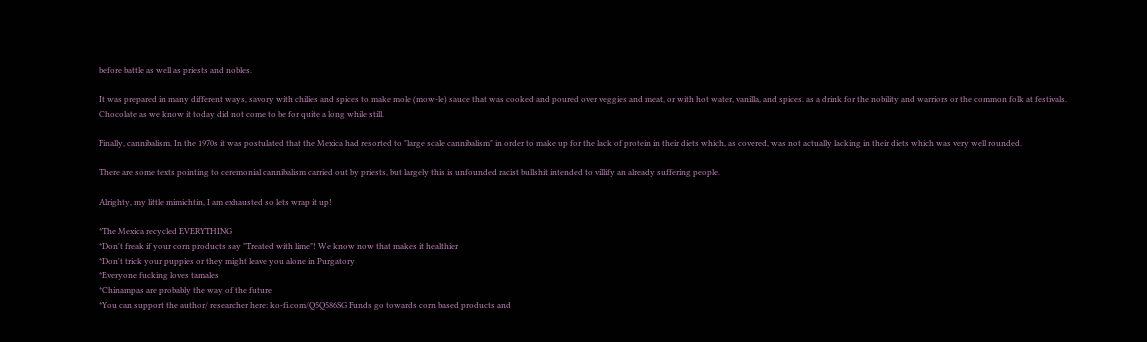before battle as well as priests and nobles.

It was prepared in many different ways, savory with chilies and spices to make mole (mow-le) sauce that was cooked and poured over veggies and meat, or with hot water, vanilla, and spices. as a drink for the nobility and warriors or the common folk at festivals. Chocolate as we know it today did not come to be for quite a long while still.

Finally, cannibalism. In the 1970s it was postulated that the Mexica had resorted to "large scale cannibalism" in order to make up for the lack of protein in their diets which, as covered, was not actually lacking in their diets which was very well rounded.

There are some texts pointing to ceremonial cannibalism carried out by priests, but largely this is unfounded racist bullshit intended to villify an already suffering people.

Alrighty, my little mimichtin, I am exhausted so lets wrap it up!

*The Mexica recycled EVERYTHING
*Don't freak if your corn products say "Treated with lime"! We know now that makes it healthier
*Don't trick your puppies or they might leave you alone in Purgatory
*Everyone fucking loves tamales
*Chinampas are probably the way of the future
*You can support the author/ researcher here: ko-fi.com/Q5Q586SG Funds go towards corn based products and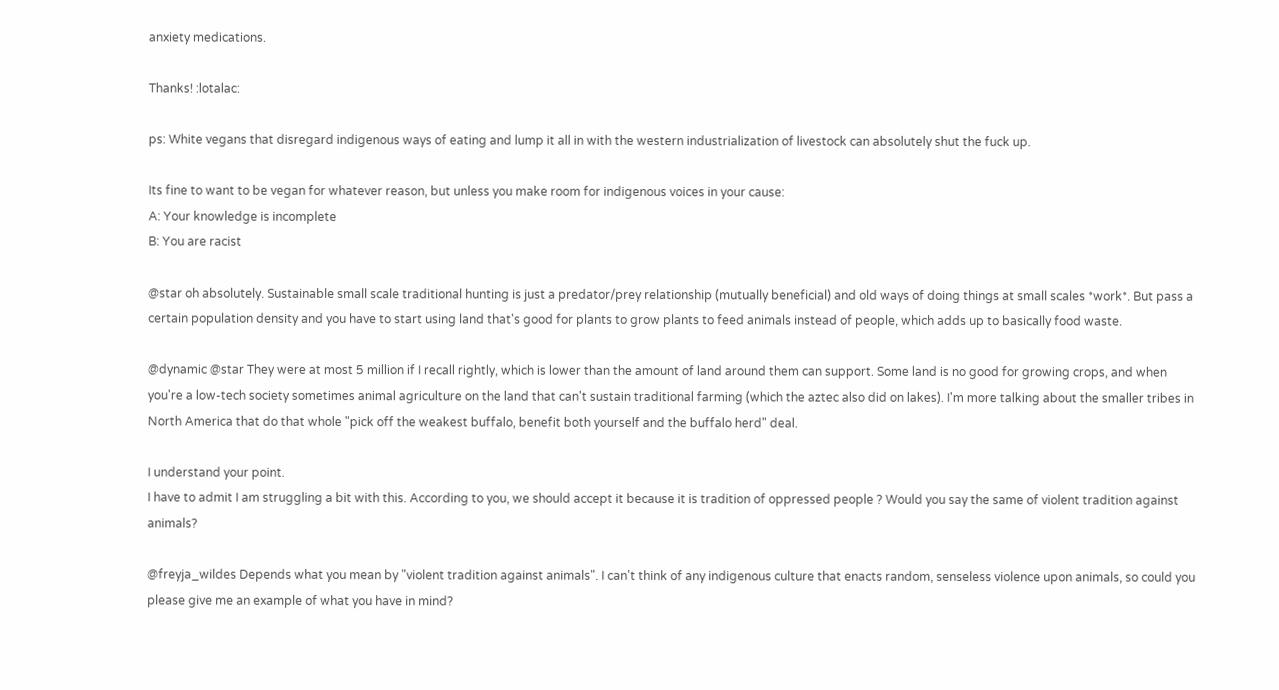anxiety medications.

Thanks! :lotalac:

ps: White vegans that disregard indigenous ways of eating and lump it all in with the western industrialization of livestock can absolutely shut the fuck up.

Its fine to want to be vegan for whatever reason, but unless you make room for indigenous voices in your cause:
A: Your knowledge is incomplete
B: You are racist

@star oh absolutely. Sustainable small scale traditional hunting is just a predator/prey relationship (mutually beneficial) and old ways of doing things at small scales *work*. But pass a certain population density and you have to start using land that's good for plants to grow plants to feed animals instead of people, which adds up to basically food waste.

@dynamic @star They were at most 5 million if I recall rightly, which is lower than the amount of land around them can support. Some land is no good for growing crops, and when you're a low-tech society sometimes animal agriculture on the land that can't sustain traditional farming (which the aztec also did on lakes). I'm more talking about the smaller tribes in North America that do that whole "pick off the weakest buffalo, benefit both yourself and the buffalo herd" deal.

I understand your point.
I have to admit I am struggling a bit with this. According to you, we should accept it because it is tradition of oppressed people ? Would you say the same of violent tradition against animals?

@freyja_wildes Depends what you mean by "violent tradition against animals". I can't think of any indigenous culture that enacts random, senseless violence upon animals, so could you please give me an example of what you have in mind?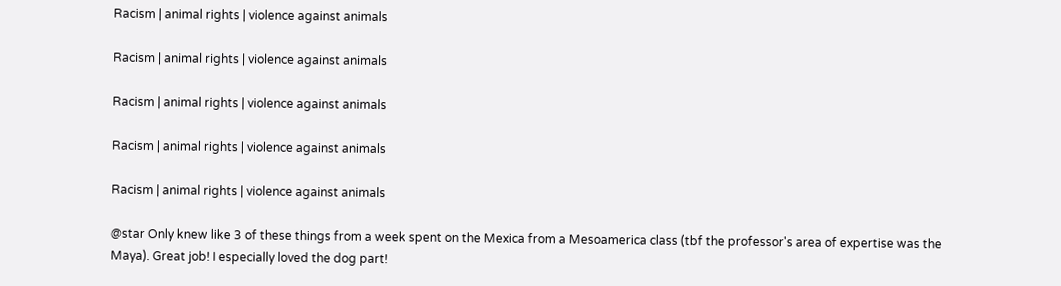Racism | animal rights | violence against animals

Racism | animal rights | violence against animals

Racism | animal rights | violence against animals

Racism | animal rights | violence against animals

Racism | animal rights | violence against animals

@star Only knew like 3 of these things from a week spent on the Mexica from a Mesoamerica class (tbf the professor's area of expertise was the Maya). Great job! I especially loved the dog part!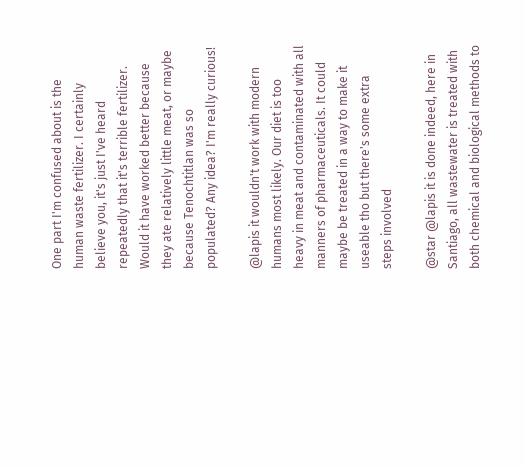One part I'm confused about is the human waste fertilizer. I certainly believe you, it's just I've heard repeatedly that it's terrible fertilizer. Would it have worked better because they ate relatively little meat, or maybe because Tenochtitlan was so populated? Any idea? I'm really curious!

@lapis it wouldn't work with modern humans most likely. Our diet is too heavy in meat and contaminated with all manners of pharmaceuticals. It could maybe be treated in a way to make it useable tho but there's some extra steps involved

@star @lapis it is done indeed, here in Santiago, all wastewater is treated with both chemical and biological methods to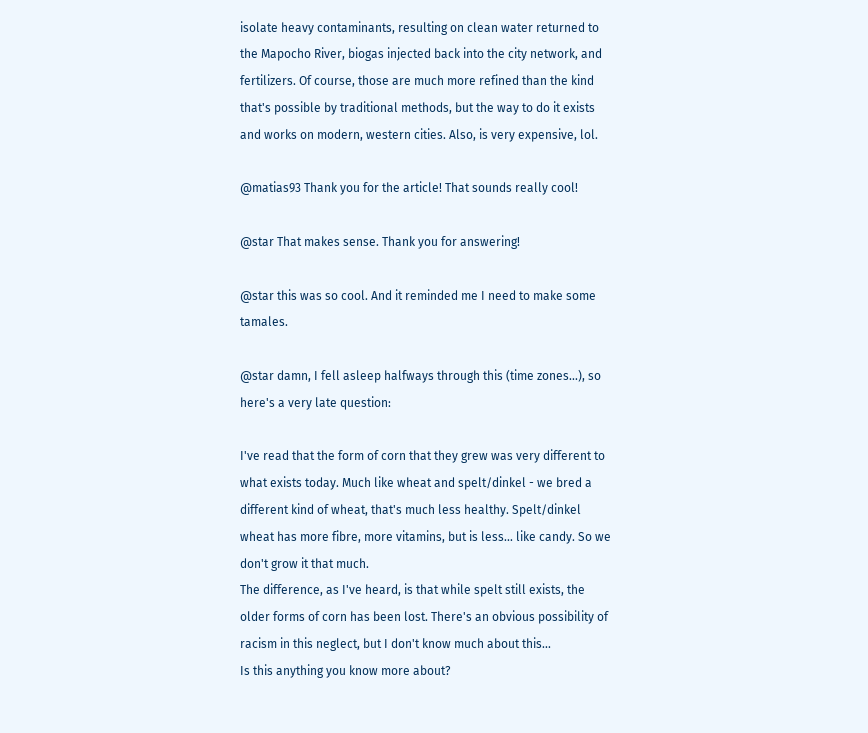isolate heavy contaminants, resulting on clean water returned to the Mapocho River, biogas injected back into the city network, and fertilizers. Of course, those are much more refined than the kind that's possible by traditional methods, but the way to do it exists and works on modern, western cities. Also, is very expensive, lol.

@matias93 Thank you for the article! That sounds really cool!

@star That makes sense. Thank you for answering!

@star this was so cool. And it reminded me I need to make some tamales.

@star damn, I fell asleep halfways through this (time zones...), so here's a very late question:

I've read that the form of corn that they grew was very different to what exists today. Much like wheat and spelt/dinkel - we bred a different kind of wheat, that's much less healthy. Spelt/dinkel wheat has more fibre, more vitamins, but is less... like candy. So we don't grow it that much.
The difference, as I've heard, is that while spelt still exists, the older forms of corn has been lost. There's an obvious possibility of racism in this neglect, but I don't know much about this...
Is this anything you know more about?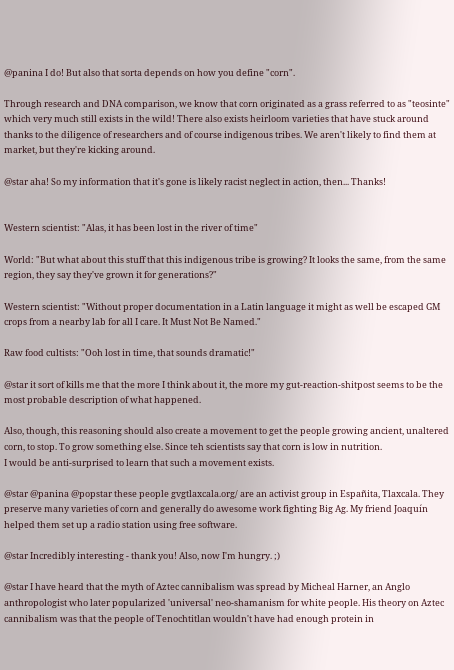@panina I do! But also that sorta depends on how you define "corn".

Through research and DNA comparison, we know that corn originated as a grass referred to as "teosinte" which very much still exists in the wild! There also exists heirloom varieties that have stuck around thanks to the diligence of researchers and of course indigenous tribes. We aren't likely to find them at market, but they're kicking around.

@star aha! So my information that it's gone is likely racist neglect in action, then... Thanks!


Western scientist: "Alas, it has been lost in the river of time"

World: "But what about this stuff that this indigenous tribe is growing? It looks the same, from the same region, they say they've grown it for generations?"

Western scientist: "Without proper documentation in a Latin language it might as well be escaped GM crops from a nearby lab for all I care. It Must Not Be Named."

Raw food cultists: "Ooh lost in time, that sounds dramatic!"

@star it sort of kills me that the more I think about it, the more my gut-reaction-shitpost seems to be the most probable description of what happened.

Also, though, this reasoning should also create a movement to get the people growing ancient, unaltered corn, to stop. To grow something else. Since teh scientists say that corn is low in nutrition.
I would be anti-surprised to learn that such a movement exists.

@star @panina @popstar these people gvgtlaxcala.org/ are an activist group in Españita, Tlaxcala. They preserve many varieties of corn and generally do awesome work fighting Big Ag. My friend Joaquín helped them set up a radio station using free software.

@star Incredibly interesting - thank you! Also, now I'm hungry. ;)

@star I have heard that the myth of Aztec cannibalism was spread by Micheal Harner, an Anglo anthropologist who later popularized 'universal' neo-shamanism for white people. His theory on Aztec cannibalism was that the people of Tenochtitlan wouldn't have had enough protein in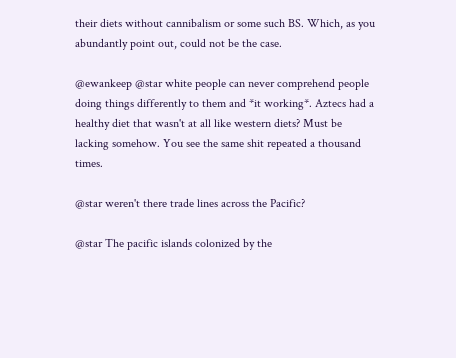their diets without cannibalism or some such BS. Which, as you abundantly point out, could not be the case.

@ewankeep @star white people can never comprehend people doing things differently to them and *it working*. Aztecs had a healthy diet that wasn't at all like western diets? Must be lacking somehow. You see the same shit repeated a thousand times.

@star weren't there trade lines across the Pacific?

@star The pacific islands colonized by the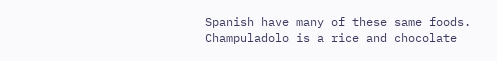Spanish have many of these same foods. Champuladolo is a rice and chocolate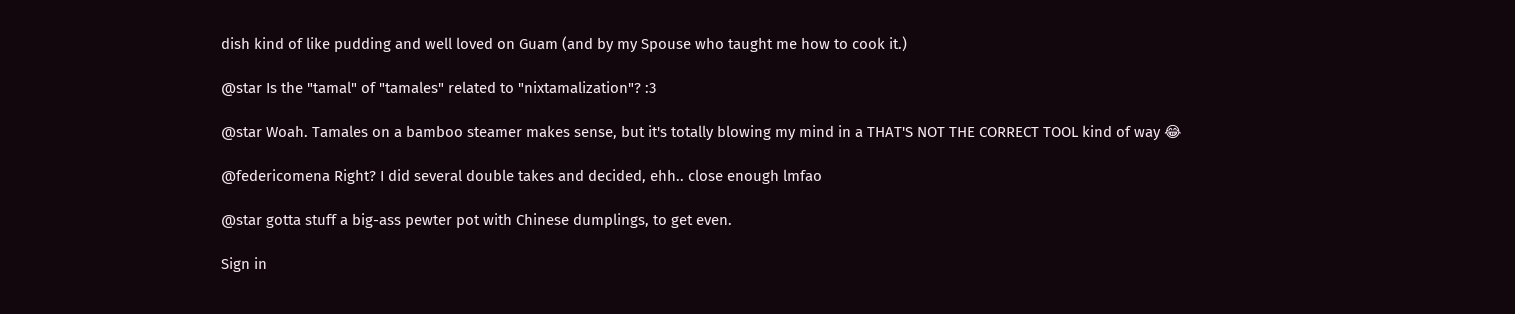dish kind of like pudding and well loved on Guam (and by my Spouse who taught me how to cook it.)

@star Is the "tamal" of "tamales" related to "nixtamalization"? :3

@star Woah. Tamales on a bamboo steamer makes sense, but it's totally blowing my mind in a THAT'S NOT THE CORRECT TOOL kind of way 😂

@federicomena Right? I did several double takes and decided, ehh.. close enough lmfao

@star gotta stuff a big-ass pewter pot with Chinese dumplings, to get even.

Sign in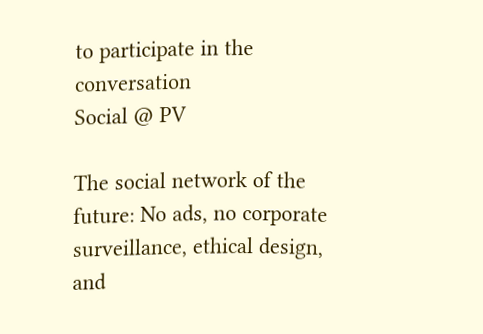to participate in the conversation
Social @ PV

The social network of the future: No ads, no corporate surveillance, ethical design, and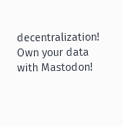decentralization! Own your data with Mastodon!